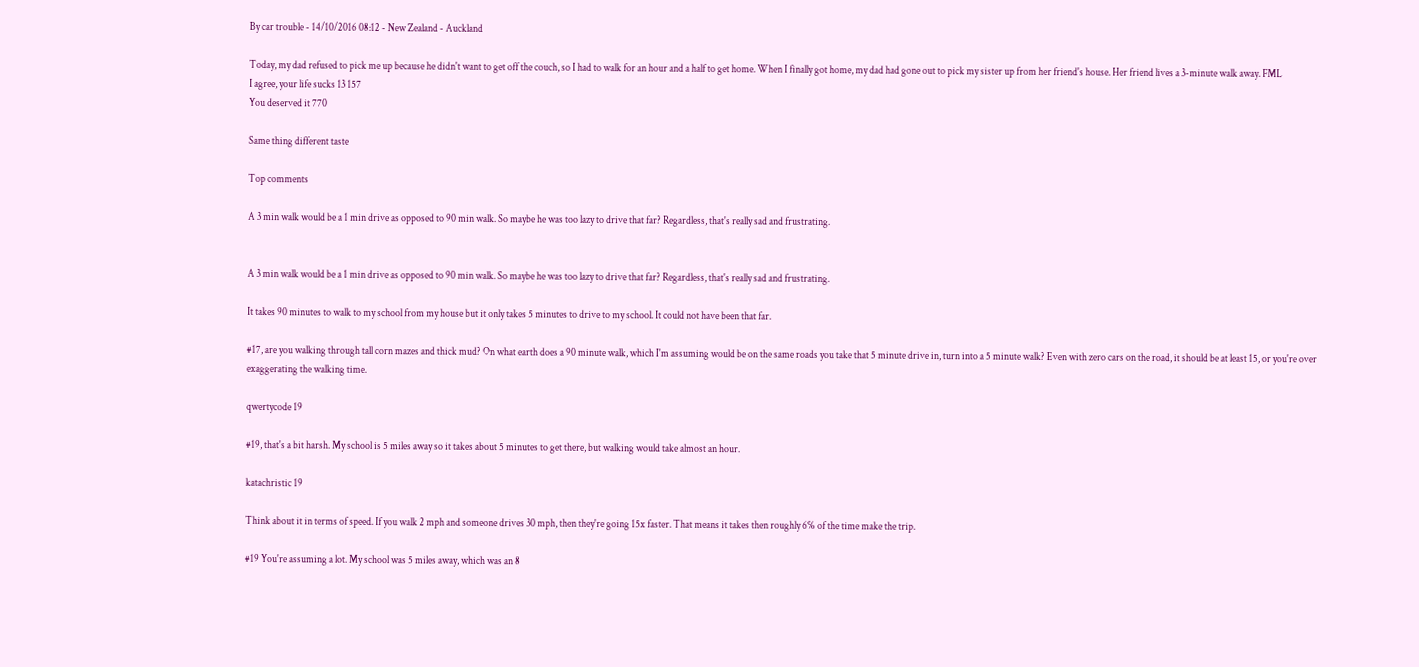By car trouble - 14/10/2016 08:12 - New Zealand - Auckland

Today, my dad refused to pick me up because he didn't want to get off the couch, so I had to walk for an hour and a half to get home. When I finally got home, my dad had gone out to pick my sister up from her friend's house. Her friend lives a 3-minute walk away. FML
I agree, your life sucks 13 157
You deserved it 770

Same thing different taste

Top comments

A 3 min walk would be a 1 min drive as opposed to 90 min walk. So maybe he was too lazy to drive that far? Regardless, that's really sad and frustrating.


A 3 min walk would be a 1 min drive as opposed to 90 min walk. So maybe he was too lazy to drive that far? Regardless, that's really sad and frustrating.

It takes 90 minutes to walk to my school from my house but it only takes 5 minutes to drive to my school. It could not have been that far.

#17, are you walking through tall corn mazes and thick mud? On what earth does a 90 minute walk, which I'm assuming would be on the same roads you take that 5 minute drive in, turn into a 5 minute walk? Even with zero cars on the road, it should be at least 15, or you're over exaggerating the walking time.

qwertycode 19

#19, that's a bit harsh. My school is 5 miles away so it takes about 5 minutes to get there, but walking would take almost an hour.

katachristic 19

Think about it in terms of speed. If you walk 2 mph and someone drives 30 mph, then they're going 15x faster. That means it takes then roughly 6℅ of the time make the trip.

#19 You're assuming a lot. My school was 5 miles away, which was an 8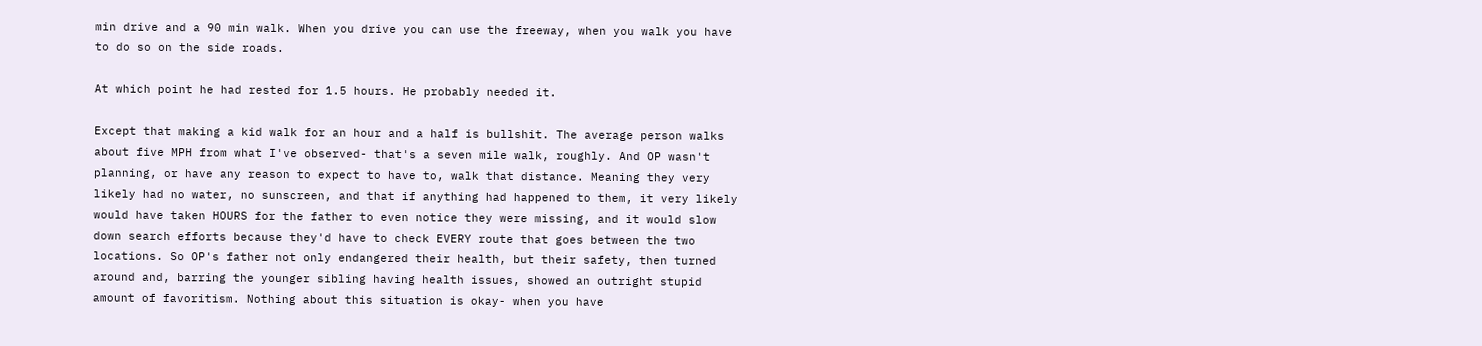min drive and a 90 min walk. When you drive you can use the freeway, when you walk you have to do so on the side roads.

At which point he had rested for 1.5 hours. He probably needed it.

Except that making a kid walk for an hour and a half is bullshit. The average person walks about five MPH from what I've observed- that's a seven mile walk, roughly. And OP wasn't planning, or have any reason to expect to have to, walk that distance. Meaning they very likely had no water, no sunscreen, and that if anything had happened to them, it very likely would have taken HOURS for the father to even notice they were missing, and it would slow down search efforts because they'd have to check EVERY route that goes between the two locations. So OP's father not only endangered their health, but their safety, then turned around and, barring the younger sibling having health issues, showed an outright stupid amount of favoritism. Nothing about this situation is okay- when you have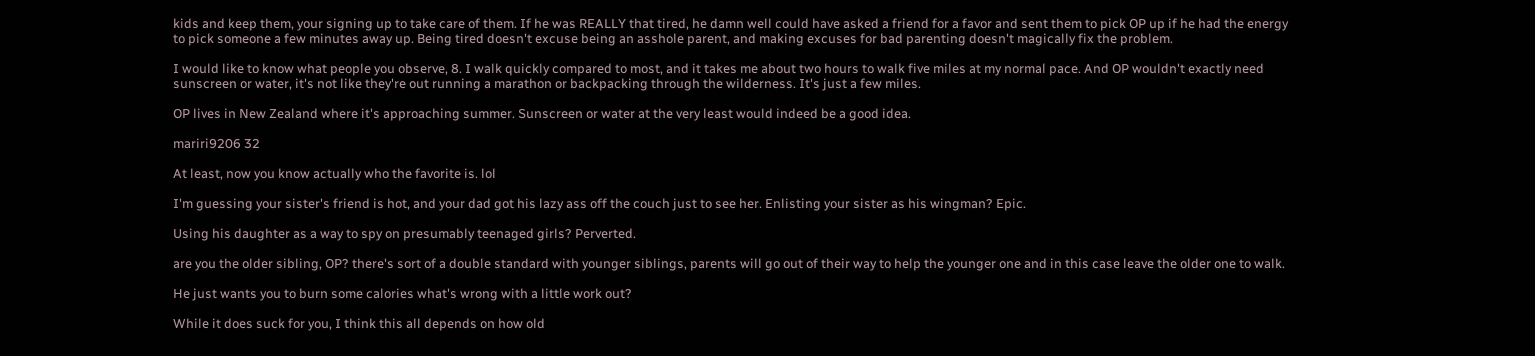kids and keep them, your signing up to take care of them. If he was REALLY that tired, he damn well could have asked a friend for a favor and sent them to pick OP up if he had the energy to pick someone a few minutes away up. Being tired doesn't excuse being an asshole parent, and making excuses for bad parenting doesn't magically fix the problem.

I would like to know what people you observe, 8. I walk quickly compared to most, and it takes me about two hours to walk five miles at my normal pace. And OP wouldn't exactly need sunscreen or water, it's not like they're out running a marathon or backpacking through the wilderness. It's just a few miles.

OP lives in New Zealand where it's approaching summer. Sunscreen or water at the very least would indeed be a good idea.

mariri9206 32

At least, now you know actually who the favorite is. lol

I'm guessing your sister's friend is hot, and your dad got his lazy ass off the couch just to see her. Enlisting your sister as his wingman? Epic.

Using his daughter as a way to spy on presumably teenaged girls? Perverted.

are you the older sibling, OP? there's sort of a double standard with younger siblings, parents will go out of their way to help the younger one and in this case leave the older one to walk.

He just wants you to burn some calories what's wrong with a little work out?

While it does suck for you, I think this all depends on how old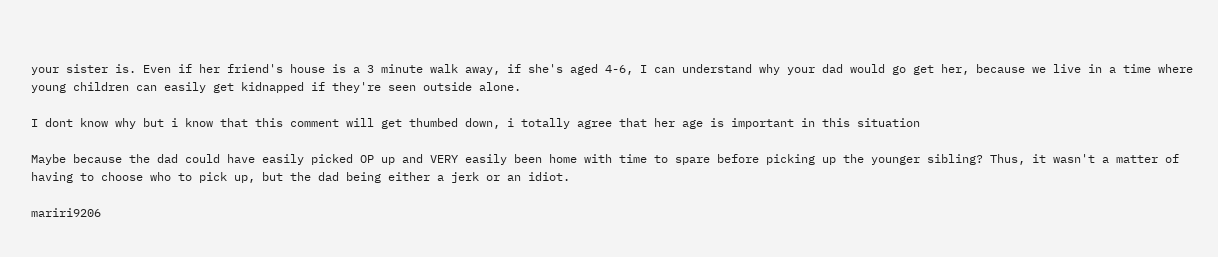your sister is. Even if her friend's house is a 3 minute walk away, if she's aged 4-6, I can understand why your dad would go get her, because we live in a time where young children can easily get kidnapped if they're seen outside alone.

I dont know why but i know that this comment will get thumbed down, i totally agree that her age is important in this situation

Maybe because the dad could have easily picked OP up and VERY easily been home with time to spare before picking up the younger sibling? Thus, it wasn't a matter of having to choose who to pick up, but the dad being either a jerk or an idiot.

mariri9206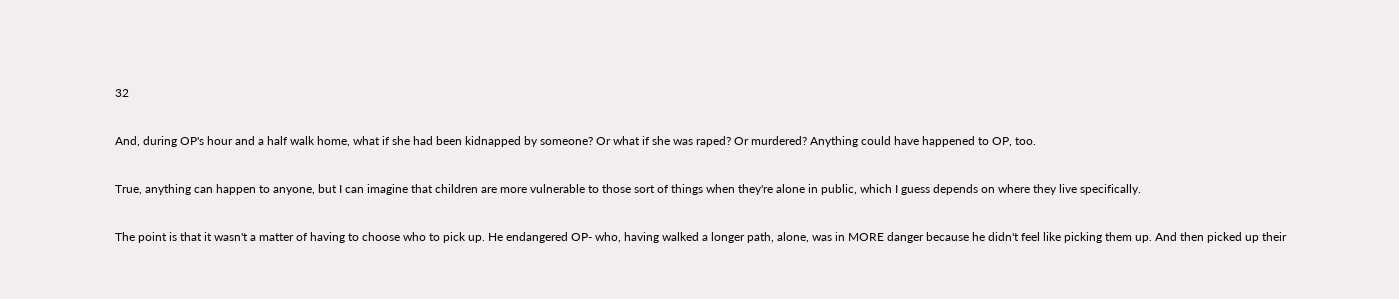32

And, during OP's hour and a half walk home, what if she had been kidnapped by someone? Or what if she was raped? Or murdered? Anything could have happened to OP, too.

True, anything can happen to anyone, but I can imagine that children are more vulnerable to those sort of things when they're alone in public, which I guess depends on where they live specifically.

The point is that it wasn't a matter of having to choose who to pick up. He endangered OP- who, having walked a longer path, alone, was in MORE danger because he didn't feel like picking them up. And then picked up their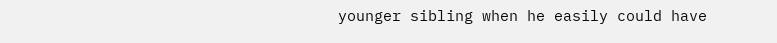younger sibling when he easily could have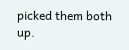picked them both up.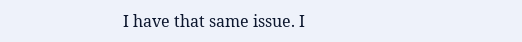I have that same issue. I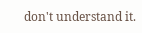don't understand it.